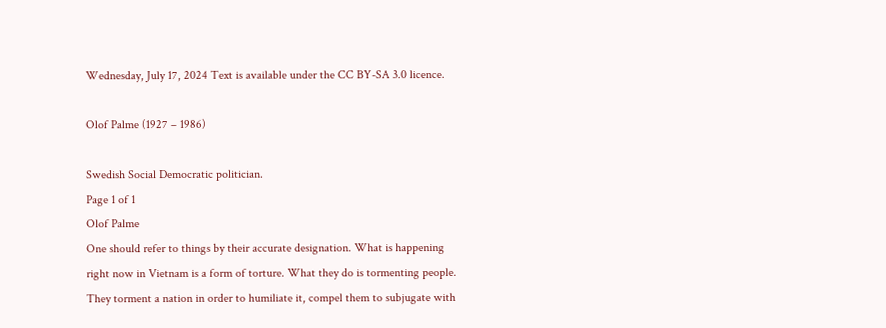Wednesday, July 17, 2024 Text is available under the CC BY-SA 3.0 licence.

Olof Palme (1927 – 1986)

Swedish Social Democratic politician.
Page 1 of 1
Olof Palme
One should refer to things by their accurate designation. What is happening right now in Vietnam is a form of torture. What they do is tormenting people. They torment a nation in order to humiliate it, compel them to subjugate with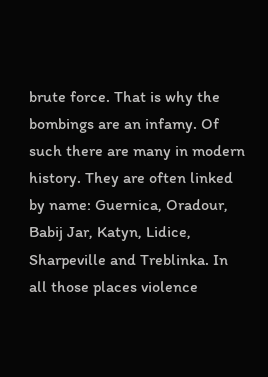brute force. That is why the bombings are an infamy. Of such there are many in modern history. They are often linked by name: Guernica, Oradour, Babij Jar, Katyn, Lidice, Sharpeville and Treblinka. In all those places violence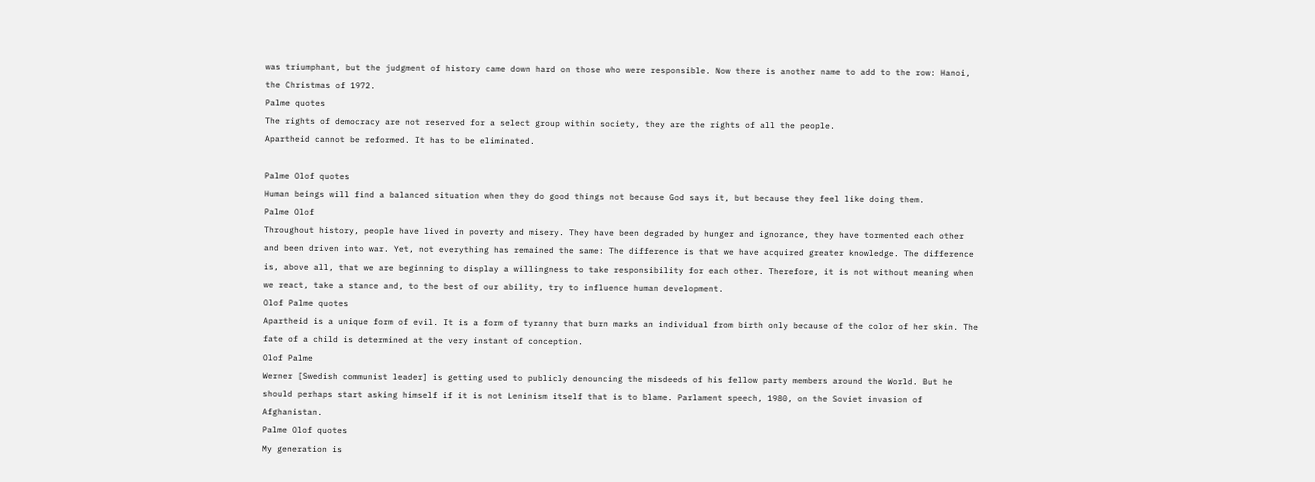was triumphant, but the judgment of history came down hard on those who were responsible. Now there is another name to add to the row: Hanoi, the Christmas of 1972.
Palme quotes
The rights of democracy are not reserved for a select group within society, they are the rights of all the people.
Apartheid cannot be reformed. It has to be eliminated.

Palme Olof quotes
Human beings will find a balanced situation when they do good things not because God says it, but because they feel like doing them.
Palme Olof
Throughout history, people have lived in poverty and misery. They have been degraded by hunger and ignorance, they have tormented each other and been driven into war. Yet, not everything has remained the same: The difference is that we have acquired greater knowledge. The difference is, above all, that we are beginning to display a willingness to take responsibility for each other. Therefore, it is not without meaning when we react, take a stance and, to the best of our ability, try to influence human development.
Olof Palme quotes
Apartheid is a unique form of evil. It is a form of tyranny that burn marks an individual from birth only because of the color of her skin. The fate of a child is determined at the very instant of conception.
Olof Palme
Werner [Swedish communist leader] is getting used to publicly denouncing the misdeeds of his fellow party members around the World. But he should perhaps start asking himself if it is not Leninism itself that is to blame. Parlament speech, 1980, on the Soviet invasion of Afghanistan.
Palme Olof quotes
My generation is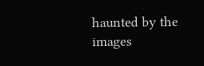haunted by the images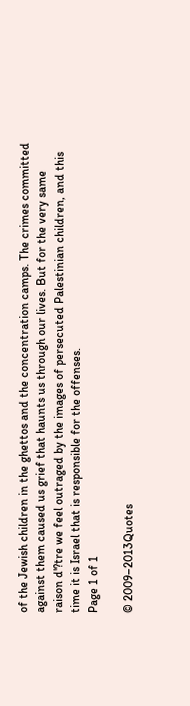of the Jewish children in the ghettos and the concentration camps. The crimes committed against them caused us grief that haunts us through our lives. But for the very same raison d'?tre we feel outraged by the images of persecuted Palestinian children, and this time it is Israel that is responsible for the offenses.
Page 1 of 1

© 2009–2013Quotes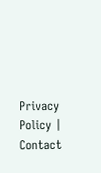Privacy Policy | Contact